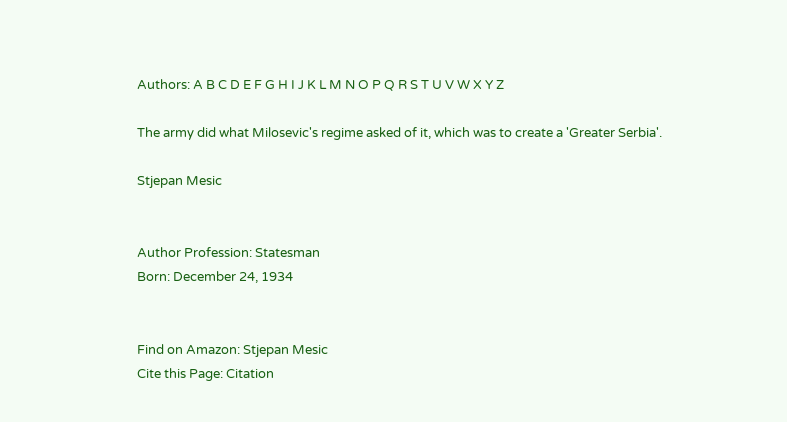Authors: A B C D E F G H I J K L M N O P Q R S T U V W X Y Z

The army did what Milosevic's regime asked of it, which was to create a 'Greater Serbia'.

Stjepan Mesic


Author Profession: Statesman
Born: December 24, 1934


Find on Amazon: Stjepan Mesic
Cite this Page: Citation